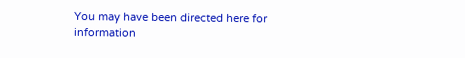You may have been directed here for information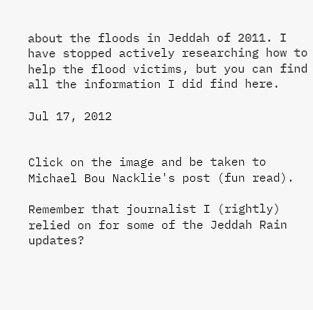about the floods in Jeddah of 2011. I have stopped actively researching how to help the flood victims, but you can find all the information I did find here.

Jul 17, 2012


Click on the image and be taken to Michael Bou Nacklie's post (fun read).

Remember that journalist I (rightly) relied on for some of the Jeddah Rain updates?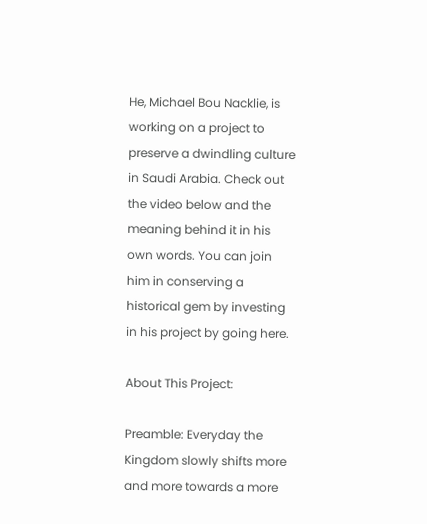He, Michael Bou Nacklie, is working on a project to preserve a dwindling culture in Saudi Arabia. Check out the video below and the meaning behind it in his own words. You can join him in conserving a historical gem by investing in his project by going here.

About This Project:

Preamble: Everyday the Kingdom slowly shifts more and more towards a more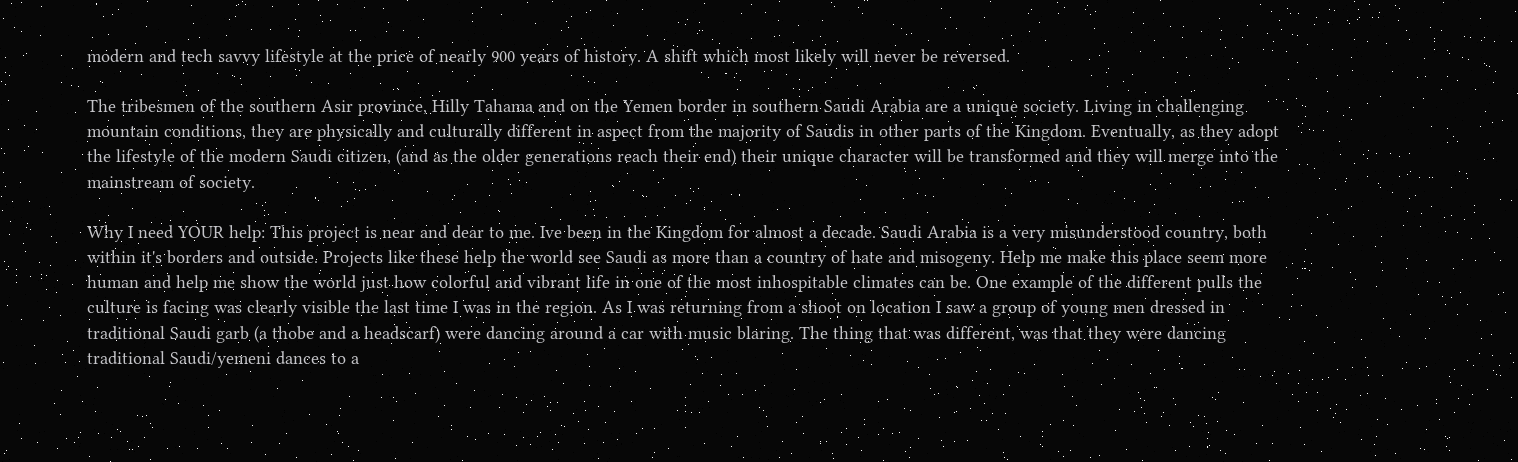modern and tech savvy lifestyle at the price of nearly 900 years of history. A shift which most likely will never be reversed.

The tribesmen of the southern Asir province, Hilly Tahama and on the Yemen border in southern Saudi Arabia are a unique society. Living in challenging mountain conditions, they are physically and culturally different in aspect from the majority of Saudis in other parts of the Kingdom. Eventually, as they adopt the lifestyle of the modern Saudi citizen, (and as the older generations reach their end) their unique character will be transformed and they will merge into the mainstream of society.

Why I need YOUR help: This project is near and dear to me. Ive been in the Kingdom for almost a decade. Saudi Arabia is a very misunderstood country, both within it's borders and outside. Projects like these help the world see Saudi as more than a country of hate and misogeny. Help me make this place seem more human and help me show the world just how colorful and vibrant life in one of the most inhospitable climates can be. One example of the different pulls the culture is facing was clearly visible the last time I was in the region. As I was returning from a shoot on location I saw a group of young men dressed in traditional Saudi garb (a thobe and a headscarf) were dancing around a car with music blaring. The thing that was different, was that they were dancing traditional Saudi/yemeni dances to a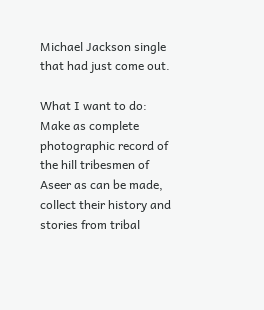Michael Jackson single that had just come out.

What I want to do: Make as complete photographic record of the hill tribesmen of Aseer as can be made, collect their history and stories from tribal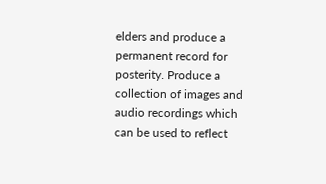elders and produce a permanent record for posterity. Produce a collection of images and audio recordings which can be used to reflect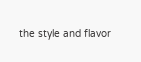the style and flavor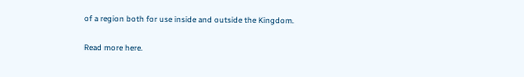of a region both for use inside and outside the Kingdom.

Read more here.